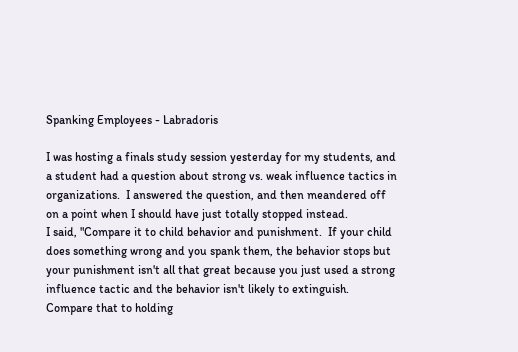Spanking Employees - Labradoris

I was hosting a finals study session yesterday for my students, and a student had a question about strong vs. weak influence tactics in organizations.  I answered the question, and then meandered off on a point when I should have just totally stopped instead.
I said, "Compare it to child behavior and punishment.  If your child does something wrong and you spank them, the behavior stops but your punishment isn't all that great because you just used a strong influence tactic and the behavior isn't likely to extinguish.  Compare that to holding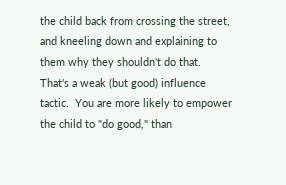the child back from crossing the street, and kneeling down and explaining to them why they shouldn't do that.  That's a weak (but good) influence tactic.  You are more likely to empower the child to "do good," than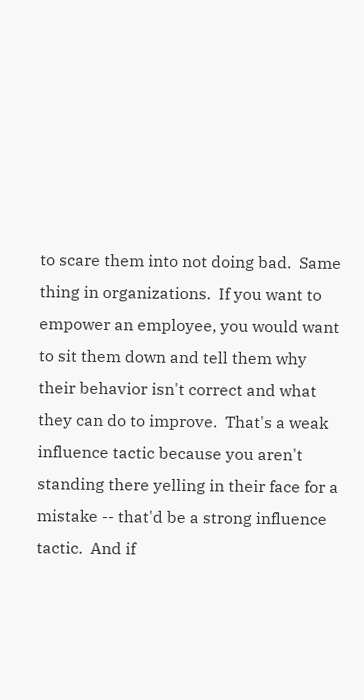to scare them into not doing bad.  Same thing in organizations.  If you want to empower an employee, you would want to sit them down and tell them why their behavior isn't correct and what they can do to improve.  That's a weak influence tactic because you aren't standing there yelling in their face for a mistake -- that'd be a strong influence tactic.  And if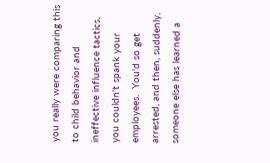you really were comparing this to child behavior and ineffective influence tactics, you couldn't spank your employees.  You'd so get arrested, and then, suddenly, someone else has learned a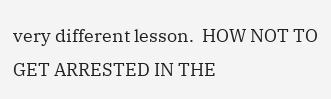very different lesson.  HOW NOT TO GET ARRESTED IN THE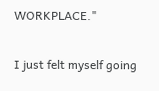WORKPLACE."

I just felt myself going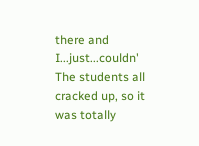there and I...just...couldn'  The students all cracked up, so it was totally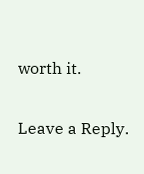worth it.

Leave a Reply.